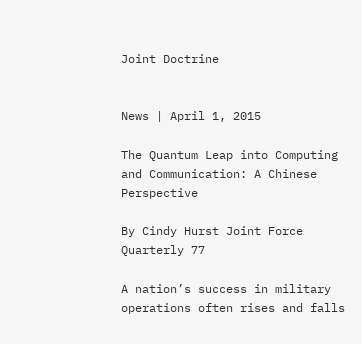Joint Doctrine


News | April 1, 2015

The Quantum Leap into Computing and Communication: A Chinese Perspective

By Cindy Hurst Joint Force Quarterly 77

A nation’s success in military operations often rises and falls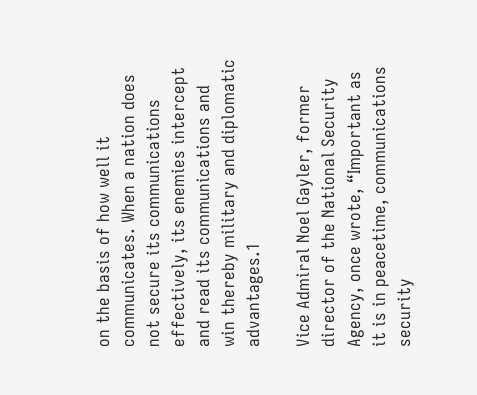on the basis of how well it communicates. When a nation does not secure its communications effectively, its enemies intercept and read its communications and win thereby military and diplomatic advantages.1

Vice Admiral Noel Gayler, former director of the National Security Agency, once wrote, “Important as it is in peacetime, communications security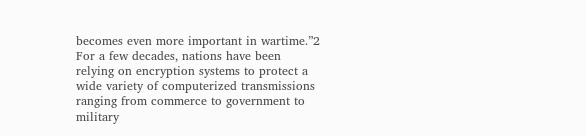becomes even more important in wartime.”2 For a few decades, nations have been relying on encryption systems to protect a wide variety of computerized transmissions ranging from commerce to government to military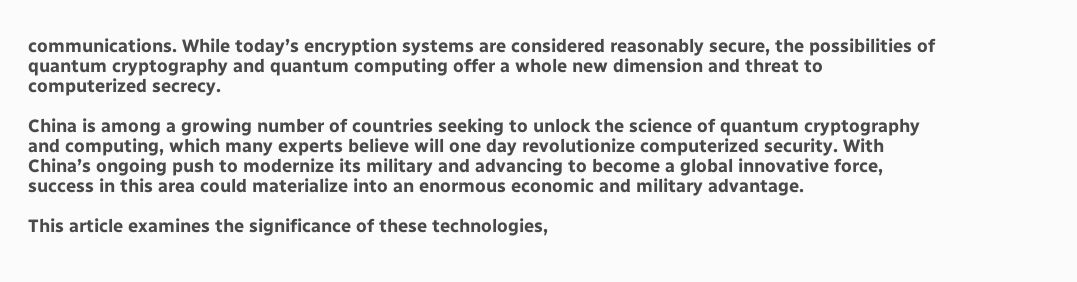communications. While today’s encryption systems are considered reasonably secure, the possibilities of quantum cryptography and quantum computing offer a whole new dimension and threat to computerized secrecy.

China is among a growing number of countries seeking to unlock the science of quantum cryptography and computing, which many experts believe will one day revolutionize computerized security. With China’s ongoing push to modernize its military and advancing to become a global innovative force, success in this area could materialize into an enormous economic and military advantage.

This article examines the significance of these technologies,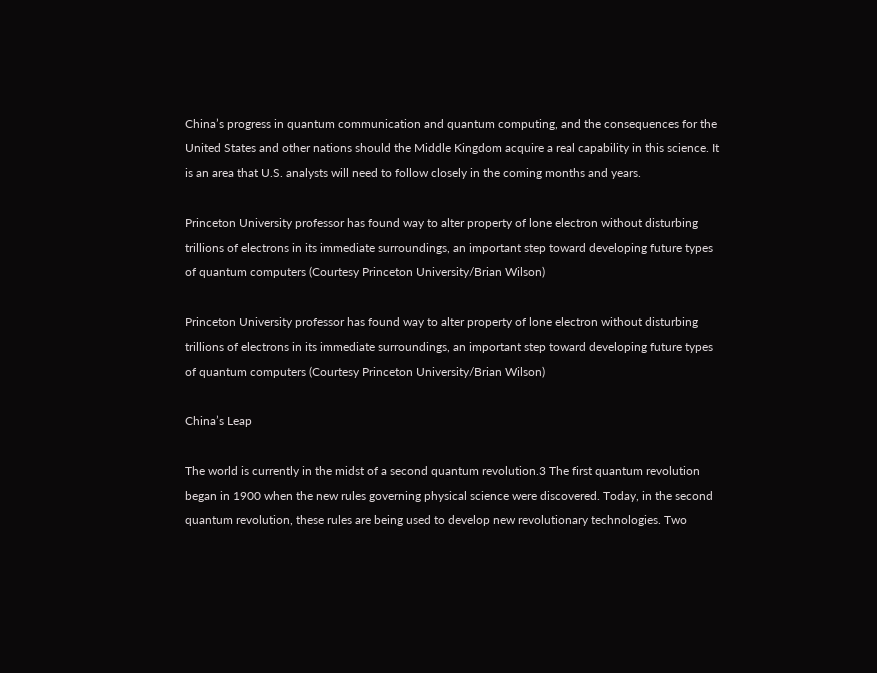China’s progress in quantum communication and quantum computing, and the consequences for the United States and other nations should the Middle Kingdom acquire a real capability in this science. It is an area that U.S. analysts will need to follow closely in the coming months and years.

Princeton University professor has found way to alter property of lone electron without disturbing trillions of electrons in its immediate surroundings, an important step toward developing future types of quantum computers (Courtesy Princeton University/Brian Wilson)

Princeton University professor has found way to alter property of lone electron without disturbing trillions of electrons in its immediate surroundings, an important step toward developing future types of quantum computers (Courtesy Princeton University/Brian Wilson)

China’s Leap

The world is currently in the midst of a second quantum revolution.3 The first quantum revolution began in 1900 when the new rules governing physical science were discovered. Today, in the second quantum revolution, these rules are being used to develop new revolutionary technologies. Two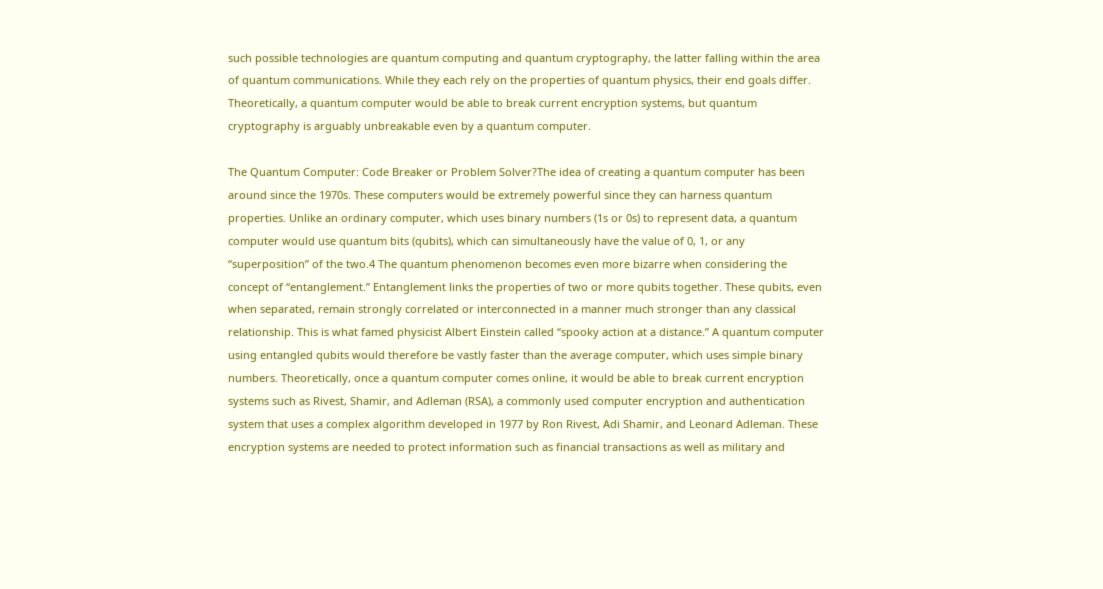such possible technologies are quantum computing and quantum cryptography, the latter falling within the area of quantum communications. While they each rely on the properties of quantum physics, their end goals differ. Theoretically, a quantum computer would be able to break current encryption systems, but quantum cryptography is arguably unbreakable even by a quantum computer.

The Quantum Computer: Code Breaker or Problem Solver?The idea of creating a quantum computer has been around since the 1970s. These computers would be extremely powerful since they can harness quantum properties. Unlike an ordinary computer, which uses binary numbers (1s or 0s) to represent data, a quantum computer would use quantum bits (qubits), which can simultaneously have the value of 0, 1, or any “superposition” of the two.4 The quantum phenomenon becomes even more bizarre when considering the concept of “entanglement.” Entanglement links the properties of two or more qubits together. These qubits, even when separated, remain strongly correlated or interconnected in a manner much stronger than any classical relationship. This is what famed physicist Albert Einstein called “spooky action at a distance.” A quantum computer using entangled qubits would therefore be vastly faster than the average computer, which uses simple binary numbers. Theoretically, once a quantum computer comes online, it would be able to break current encryption systems such as Rivest, Shamir, and Adleman (RSA), a commonly used computer encryption and authentication system that uses a complex algorithm developed in 1977 by Ron Rivest, Adi Shamir, and Leonard Adleman. These encryption systems are needed to protect information such as financial transactions as well as military and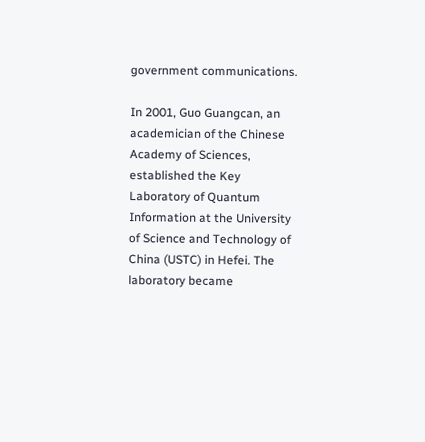government communications.

In 2001, Guo Guangcan, an academician of the Chinese Academy of Sciences, established the Key Laboratory of Quantum Information at the University of Science and Technology of China (USTC) in Hefei. The laboratory became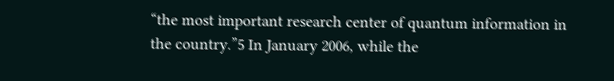“the most important research center of quantum information in the country.”5 In January 2006, while the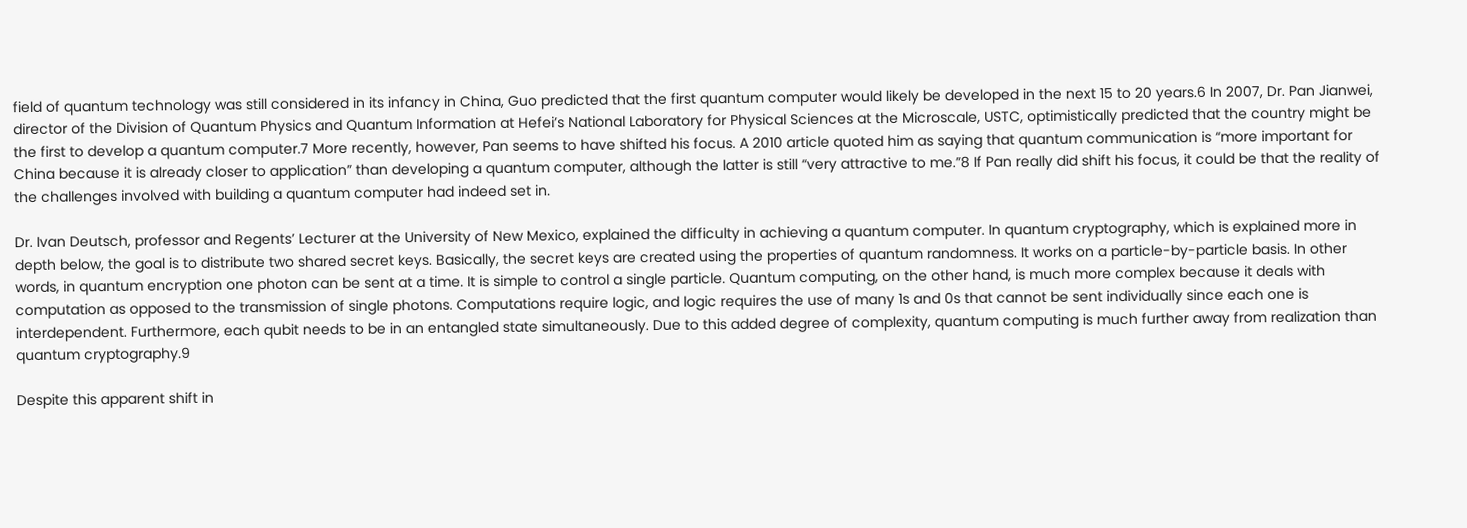field of quantum technology was still considered in its infancy in China, Guo predicted that the first quantum computer would likely be developed in the next 15 to 20 years.6 In 2007, Dr. Pan Jianwei, director of the Division of Quantum Physics and Quantum Information at Hefei’s National Laboratory for Physical Sciences at the Microscale, USTC, optimistically predicted that the country might be the first to develop a quantum computer.7 More recently, however, Pan seems to have shifted his focus. A 2010 article quoted him as saying that quantum communication is “more important for China because it is already closer to application” than developing a quantum computer, although the latter is still “very attractive to me.”8 If Pan really did shift his focus, it could be that the reality of the challenges involved with building a quantum computer had indeed set in.

Dr. Ivan Deutsch, professor and Regents’ Lecturer at the University of New Mexico, explained the difficulty in achieving a quantum computer. In quantum cryptography, which is explained more in depth below, the goal is to distribute two shared secret keys. Basically, the secret keys are created using the properties of quantum randomness. It works on a particle-by-particle basis. In other words, in quantum encryption one photon can be sent at a time. It is simple to control a single particle. Quantum computing, on the other hand, is much more complex because it deals with computation as opposed to the transmission of single photons. Computations require logic, and logic requires the use of many 1s and 0s that cannot be sent individually since each one is interdependent. Furthermore, each qubit needs to be in an entangled state simultaneously. Due to this added degree of complexity, quantum computing is much further away from realization than quantum cryptography.9

Despite this apparent shift in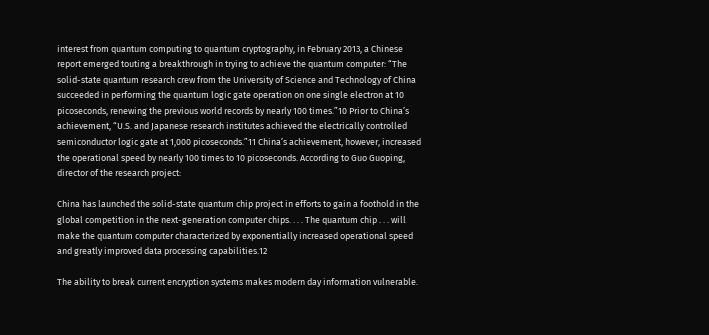interest from quantum computing to quantum cryptography, in February 2013, a Chinese report emerged touting a breakthrough in trying to achieve the quantum computer: “The solid-state quantum research crew from the University of Science and Technology of China succeeded in performing the quantum logic gate operation on one single electron at 10 picoseconds, renewing the previous world records by nearly 100 times.”10 Prior to China’s achievement, “U.S. and Japanese research institutes achieved the electrically controlled semiconductor logic gate at 1,000 picoseconds.”11 China’s achievement, however, increased the operational speed by nearly 100 times to 10 picoseconds. According to Guo Guoping, director of the research project:

China has launched the solid-state quantum chip project in efforts to gain a foothold in the global competition in the next-generation computer chips. . . . The quantum chip . . . will make the quantum computer characterized by exponentially increased operational speed and greatly improved data processing capabilities.12

The ability to break current encryption systems makes modern day information vulnerable.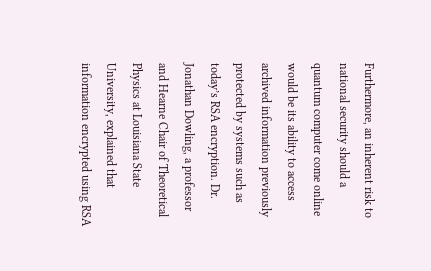Furthermore, an inherent risk to national security should a quantum computer come online would be its ability to access archived information previously protected by systems such as today’s RSA encryption. Dr. Jonathan Dowling, a professor and Hearne Chair of Theoretical Physics at Louisiana State University, explained that information encrypted using RSA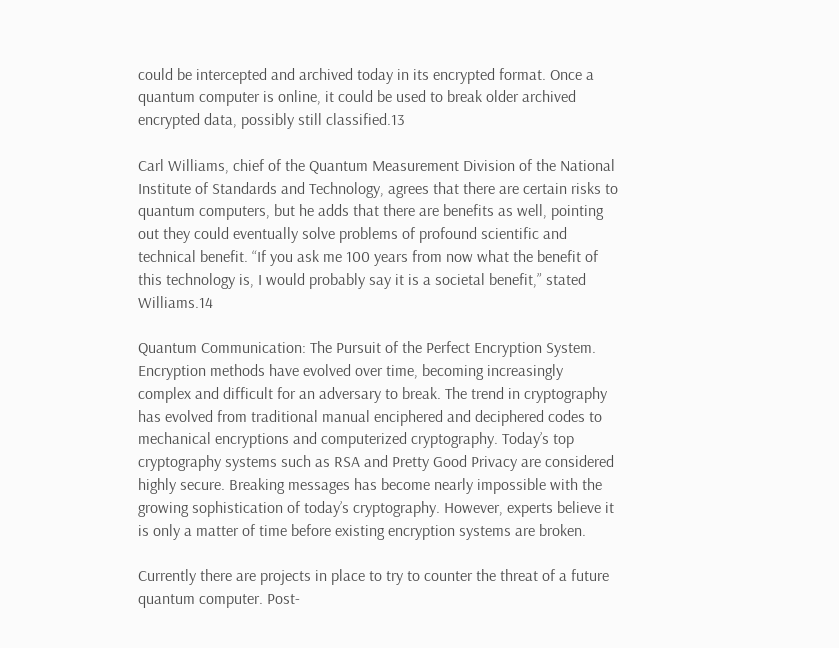could be intercepted and archived today in its encrypted format. Once a quantum computer is online, it could be used to break older archived encrypted data, possibly still classified.13

Carl Williams, chief of the Quantum Measurement Division of the National Institute of Standards and Technology, agrees that there are certain risks to quantum computers, but he adds that there are benefits as well, pointing out they could eventually solve problems of profound scientific and technical benefit. “If you ask me 100 years from now what the benefit of this technology is, I would probably say it is a societal benefit,” stated Williams.14

Quantum Communication: The Pursuit of the Perfect Encryption System. Encryption methods have evolved over time, becoming increasingly complex and difficult for an adversary to break. The trend in cryptography has evolved from traditional manual enciphered and deciphered codes to mechanical encryptions and computerized cryptography. Today’s top cryptography systems such as RSA and Pretty Good Privacy are considered highly secure. Breaking messages has become nearly impossible with the growing sophistication of today’s cryptography. However, experts believe it is only a matter of time before existing encryption systems are broken.

Currently there are projects in place to try to counter the threat of a future quantum computer. Post-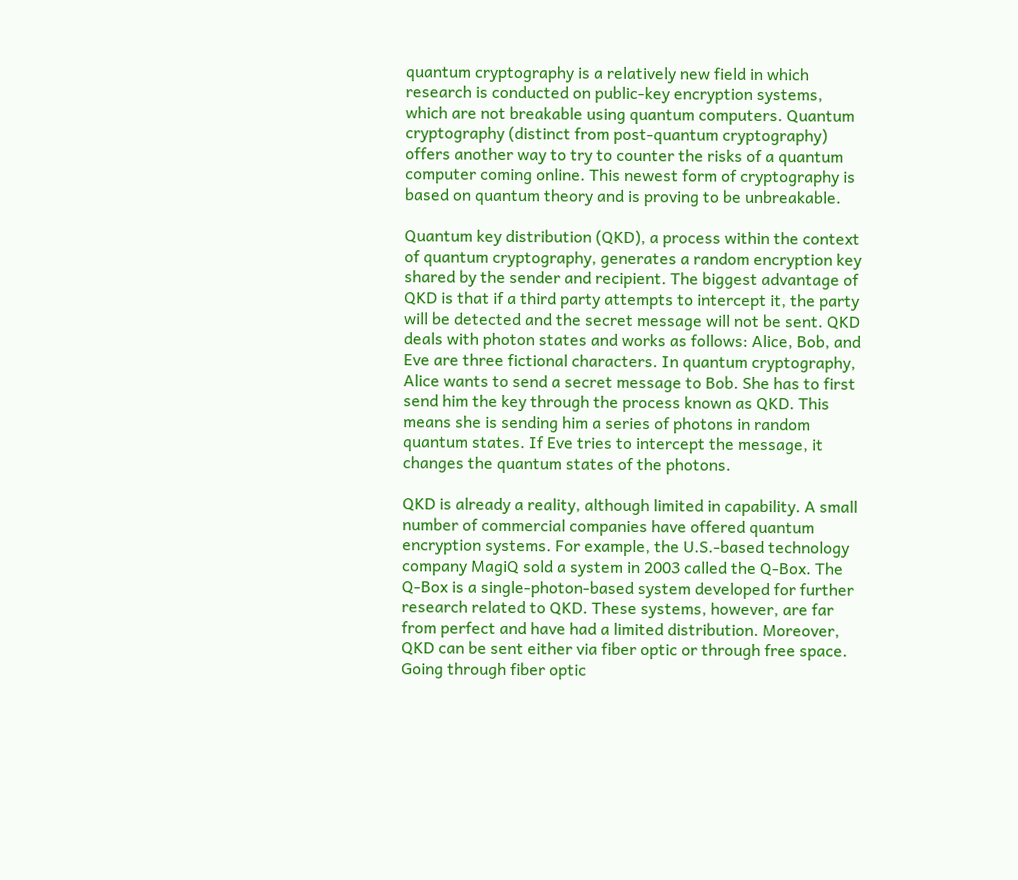quantum cryptography is a relatively new field in which research is conducted on public-key encryption systems, which are not breakable using quantum computers. Quantum cryptography (distinct from post-quantum cryptography) offers another way to try to counter the risks of a quantum computer coming online. This newest form of cryptography is based on quantum theory and is proving to be unbreakable.

Quantum key distribution (QKD), a process within the context of quantum cryptography, generates a random encryption key shared by the sender and recipient. The biggest advantage of QKD is that if a third party attempts to intercept it, the party will be detected and the secret message will not be sent. QKD deals with photon states and works as follows: Alice, Bob, and Eve are three fictional characters. In quantum cryptography, Alice wants to send a secret message to Bob. She has to first send him the key through the process known as QKD. This means she is sending him a series of photons in random quantum states. If Eve tries to intercept the message, it changes the quantum states of the photons.

QKD is already a reality, although limited in capability. A small number of commercial companies have offered quantum encryption systems. For example, the U.S.-based technology company MagiQ sold a system in 2003 called the Q-Box. The Q-Box is a single-photon-based system developed for further research related to QKD. These systems, however, are far from perfect and have had a limited distribution. Moreover, QKD can be sent either via fiber optic or through free space. Going through fiber optic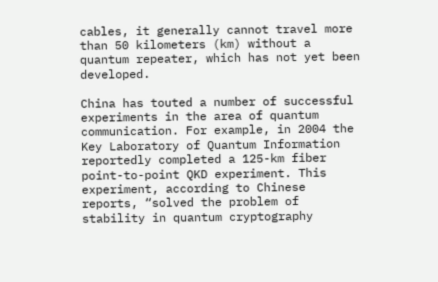cables, it generally cannot travel more than 50 kilometers (km) without a quantum repeater, which has not yet been developed.

China has touted a number of successful experiments in the area of quantum communication. For example, in 2004 the Key Laboratory of Quantum Information reportedly completed a 125-km fiber point-to-point QKD experiment. This experiment, according to Chinese reports, “solved the problem of stability in quantum cryptography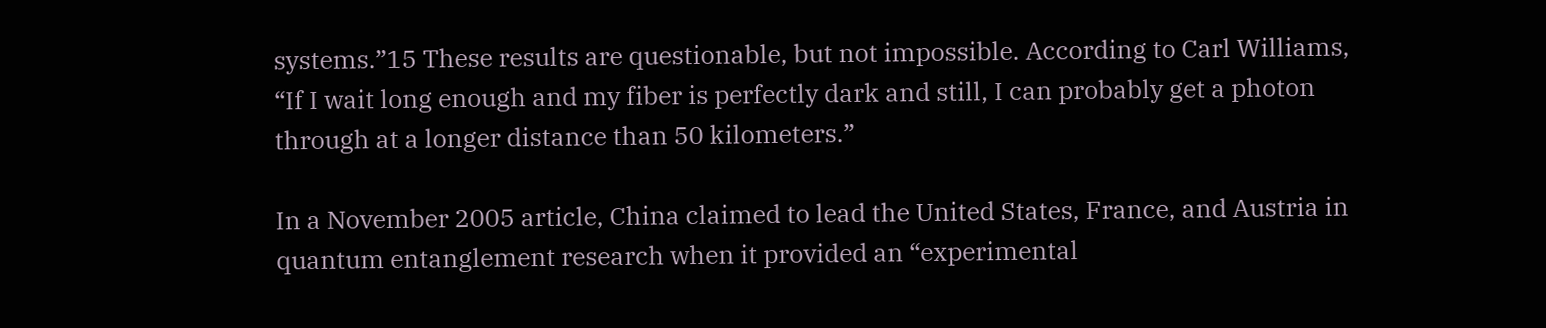systems.”15 These results are questionable, but not impossible. According to Carl Williams, “If I wait long enough and my fiber is perfectly dark and still, I can probably get a photon through at a longer distance than 50 kilometers.”

In a November 2005 article, China claimed to lead the United States, France, and Austria in quantum entanglement research when it provided an “experimental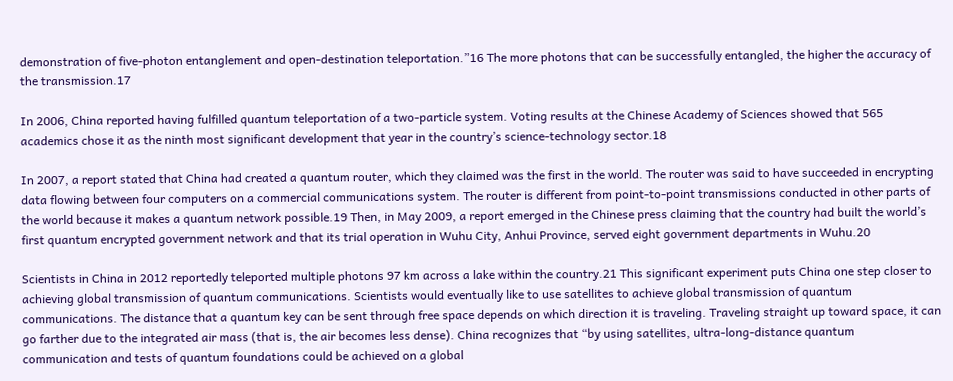demonstration of five-photon entanglement and open-destination teleportation.”16 The more photons that can be successfully entangled, the higher the accuracy of the transmission.17

In 2006, China reported having fulfilled quantum teleportation of a two-particle system. Voting results at the Chinese Academy of Sciences showed that 565 academics chose it as the ninth most significant development that year in the country’s science-technology sector.18

In 2007, a report stated that China had created a quantum router, which they claimed was the first in the world. The router was said to have succeeded in encrypting data flowing between four computers on a commercial communications system. The router is different from point-to-point transmissions conducted in other parts of the world because it makes a quantum network possible.19 Then, in May 2009, a report emerged in the Chinese press claiming that the country had built the world’s first quantum encrypted government network and that its trial operation in Wuhu City, Anhui Province, served eight government departments in Wuhu.20

Scientists in China in 2012 reportedly teleported multiple photons 97 km across a lake within the country.21 This significant experiment puts China one step closer to achieving global transmission of quantum communications. Scientists would eventually like to use satellites to achieve global transmission of quantum communications. The distance that a quantum key can be sent through free space depends on which direction it is traveling. Traveling straight up toward space, it can go farther due to the integrated air mass (that is, the air becomes less dense). China recognizes that “by using satellites, ultra-long-distance quantum communication and tests of quantum foundations could be achieved on a global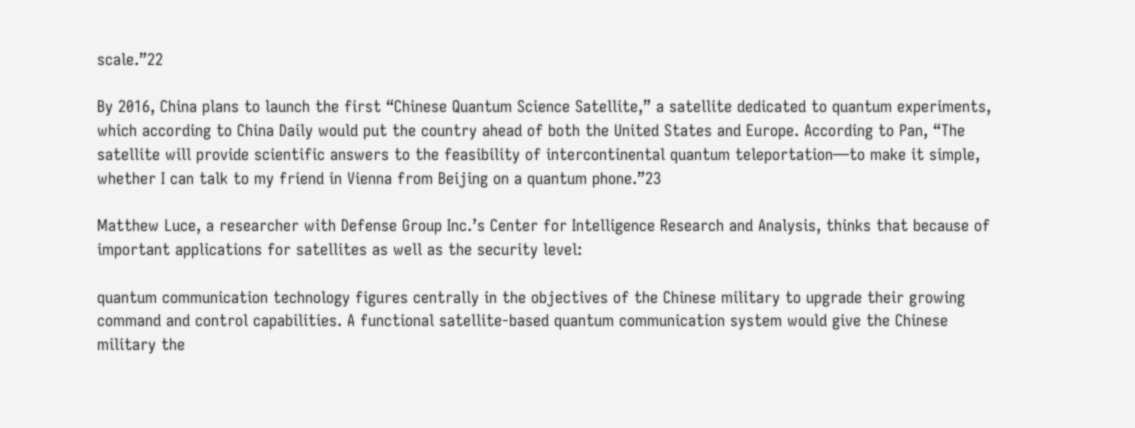scale.”22

By 2016, China plans to launch the first “Chinese Quantum Science Satellite,” a satellite dedicated to quantum experiments, which according to China Daily would put the country ahead of both the United States and Europe. According to Pan, “The satellite will provide scientific answers to the feasibility of intercontinental quantum teleportation—to make it simple, whether I can talk to my friend in Vienna from Beijing on a quantum phone.”23

Matthew Luce, a researcher with Defense Group Inc.’s Center for Intelligence Research and Analysis, thinks that because of important applications for satellites as well as the security level:

quantum communication technology figures centrally in the objectives of the Chinese military to upgrade their growing command and control capabilities. A functional satellite-based quantum communication system would give the Chinese military the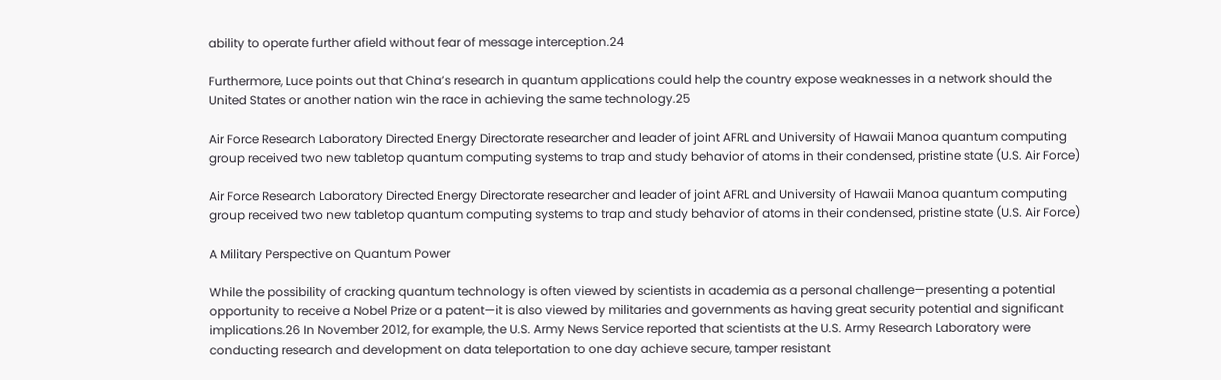ability to operate further afield without fear of message interception.24

Furthermore, Luce points out that China’s research in quantum applications could help the country expose weaknesses in a network should the United States or another nation win the race in achieving the same technology.25

Air Force Research Laboratory Directed Energy Directorate researcher and leader of joint AFRL and University of Hawaii Manoa quantum computing group received two new tabletop quantum computing systems to trap and study behavior of atoms in their condensed, pristine state (U.S. Air Force)

Air Force Research Laboratory Directed Energy Directorate researcher and leader of joint AFRL and University of Hawaii Manoa quantum computing group received two new tabletop quantum computing systems to trap and study behavior of atoms in their condensed, pristine state (U.S. Air Force)

A Military Perspective on Quantum Power

While the possibility of cracking quantum technology is often viewed by scientists in academia as a personal challenge—presenting a potential opportunity to receive a Nobel Prize or a patent—it is also viewed by militaries and governments as having great security potential and significant implications.26 In November 2012, for example, the U.S. Army News Service reported that scientists at the U.S. Army Research Laboratory were conducting research and development on data teleportation to one day achieve secure, tamper resistant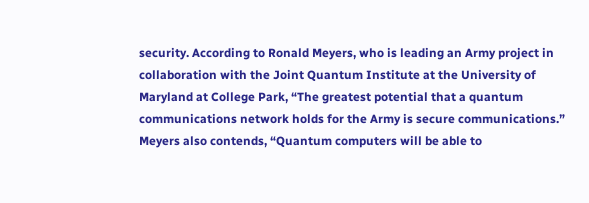security. According to Ronald Meyers, who is leading an Army project in collaboration with the Joint Quantum Institute at the University of Maryland at College Park, “The greatest potential that a quantum communications network holds for the Army is secure communications.” Meyers also contends, “Quantum computers will be able to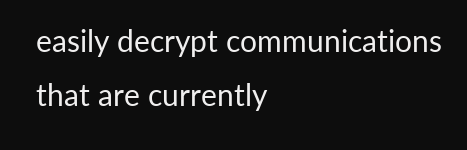easily decrypt communications that are currently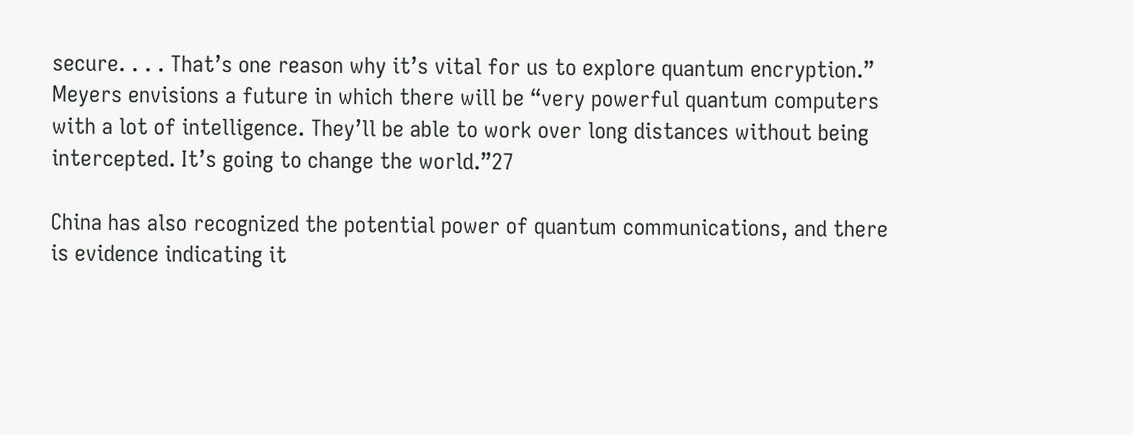secure. . . . That’s one reason why it’s vital for us to explore quantum encryption.” Meyers envisions a future in which there will be “very powerful quantum computers with a lot of intelligence. They’ll be able to work over long distances without being intercepted. It’s going to change the world.”27

China has also recognized the potential power of quantum communications, and there is evidence indicating it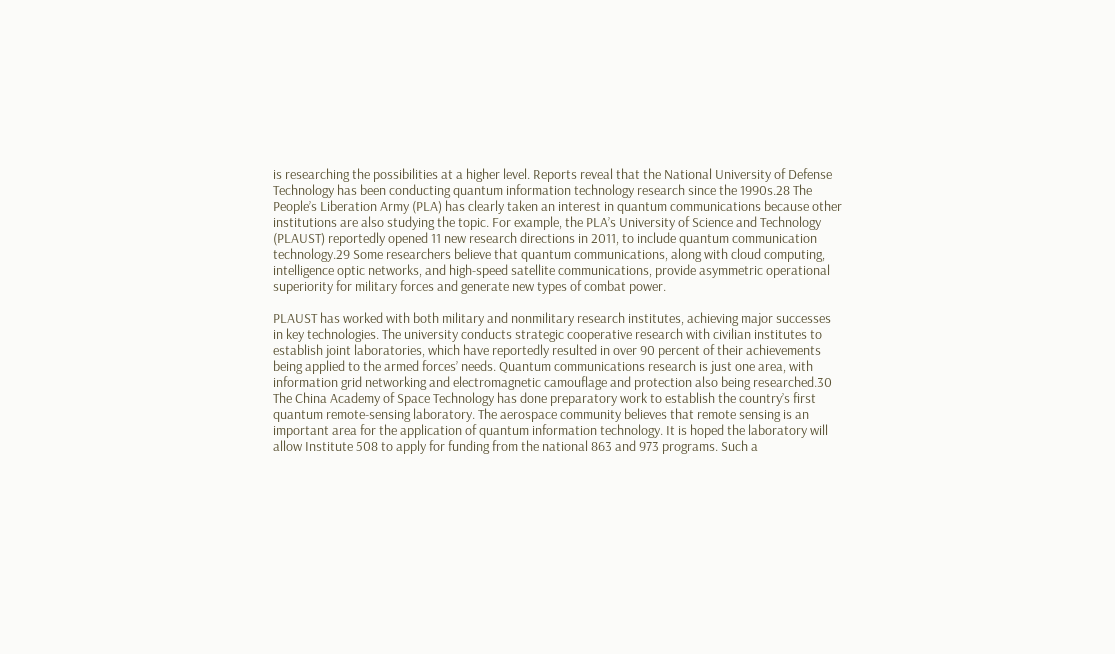is researching the possibilities at a higher level. Reports reveal that the National University of Defense Technology has been conducting quantum information technology research since the 1990s.28 The People’s Liberation Army (PLA) has clearly taken an interest in quantum communications because other institutions are also studying the topic. For example, the PLA’s University of Science and Technology (PLAUST) reportedly opened 11 new research directions in 2011, to include quantum communication technology.29 Some researchers believe that quantum communications, along with cloud computing, intelligence optic networks, and high-speed satellite communications, provide asymmetric operational superiority for military forces and generate new types of combat power.

PLAUST has worked with both military and nonmilitary research institutes, achieving major successes in key technologies. The university conducts strategic cooperative research with civilian institutes to establish joint laboratories, which have reportedly resulted in over 90 percent of their achievements being applied to the armed forces’ needs. Quantum communications research is just one area, with information grid networking and electromagnetic camouflage and protection also being researched.30 The China Academy of Space Technology has done preparatory work to establish the country’s first quantum remote-sensing laboratory. The aerospace community believes that remote sensing is an important area for the application of quantum information technology. It is hoped the laboratory will allow Institute 508 to apply for funding from the national 863 and 973 programs. Such a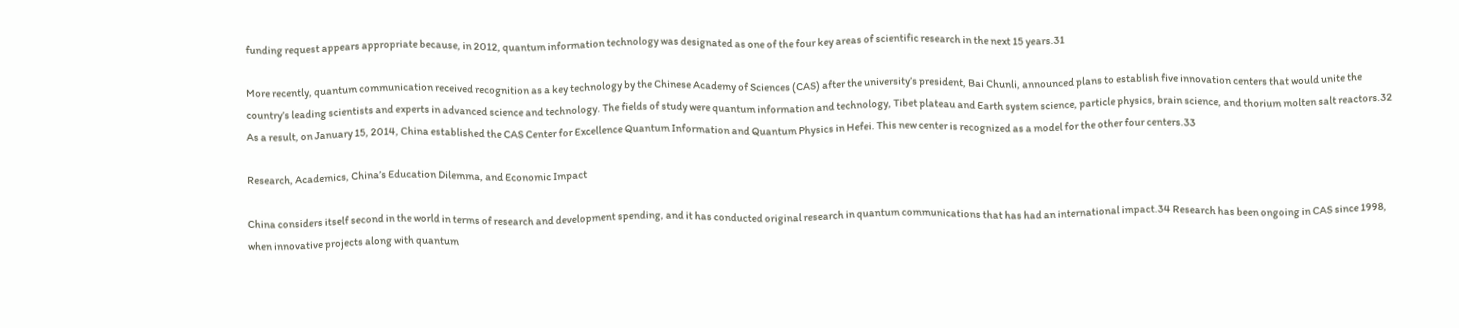funding request appears appropriate because, in 2012, quantum information technology was designated as one of the four key areas of scientific research in the next 15 years.31

More recently, quantum communication received recognition as a key technology by the Chinese Academy of Sciences (CAS) after the university’s president, Bai Chunli, announced plans to establish five innovation centers that would unite the country’s leading scientists and experts in advanced science and technology. The fields of study were quantum information and technology, Tibet plateau and Earth system science, particle physics, brain science, and thorium molten salt reactors.32 As a result, on January 15, 2014, China established the CAS Center for Excellence Quantum Information and Quantum Physics in Hefei. This new center is recognized as a model for the other four centers.33

Research, Academics, China’s Education Dilemma, and Economic Impact

China considers itself second in the world in terms of research and development spending, and it has conducted original research in quantum communications that has had an international impact.34 Research has been ongoing in CAS since 1998, when innovative projects along with quantum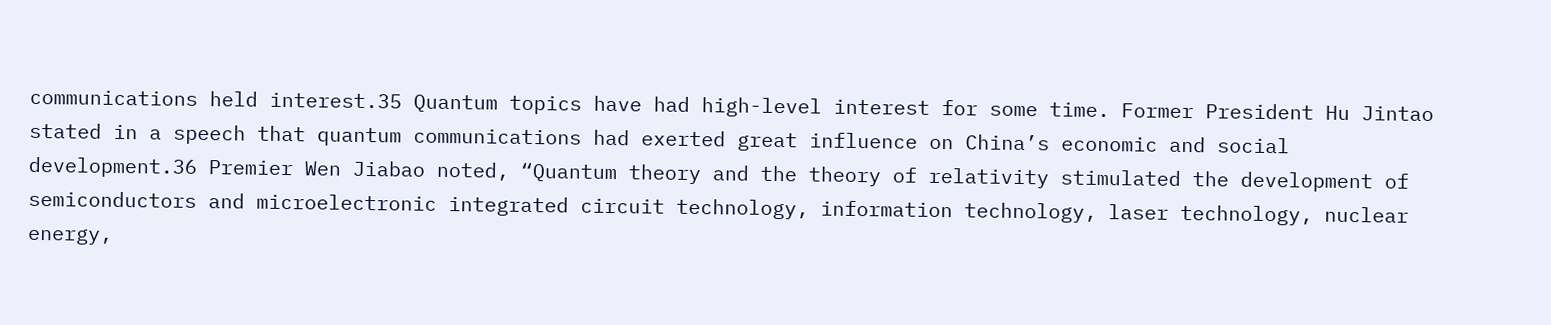communications held interest.35 Quantum topics have had high-level interest for some time. Former President Hu Jintao stated in a speech that quantum communications had exerted great influence on China’s economic and social development.36 Premier Wen Jiabao noted, “Quantum theory and the theory of relativity stimulated the development of semiconductors and microelectronic integrated circuit technology, information technology, laser technology, nuclear energy,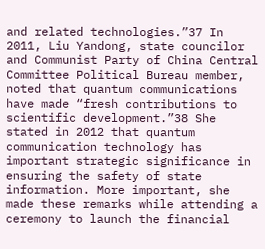and related technologies.”37 In 2011, Liu Yandong, state councilor and Communist Party of China Central Committee Political Bureau member, noted that quantum communications have made “fresh contributions to scientific development.”38 She stated in 2012 that quantum communication technology has important strategic significance in ensuring the safety of state information. More important, she made these remarks while attending a ceremony to launch the financial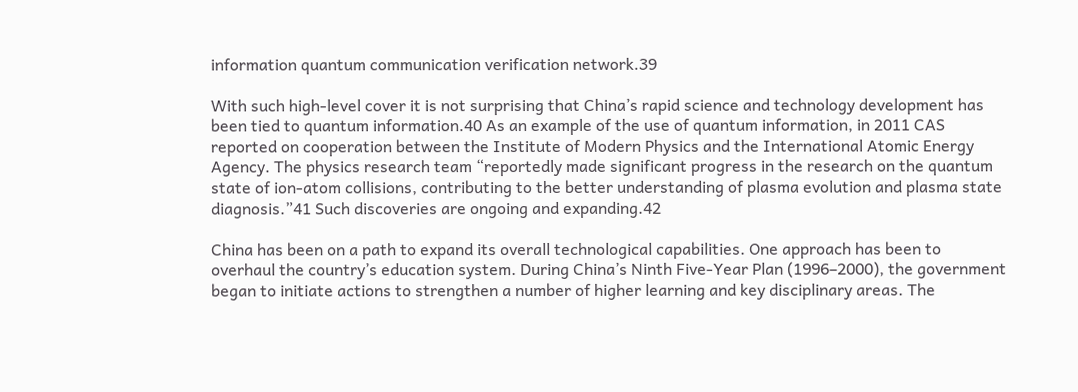information quantum communication verification network.39

With such high-level cover it is not surprising that China’s rapid science and technology development has been tied to quantum information.40 As an example of the use of quantum information, in 2011 CAS reported on cooperation between the Institute of Modern Physics and the International Atomic Energy Agency. The physics research team “reportedly made significant progress in the research on the quantum state of ion-atom collisions, contributing to the better understanding of plasma evolution and plasma state diagnosis.”41 Such discoveries are ongoing and expanding.42

China has been on a path to expand its overall technological capabilities. One approach has been to overhaul the country’s education system. During China’s Ninth Five-Year Plan (1996–2000), the government began to initiate actions to strengthen a number of higher learning and key disciplinary areas. The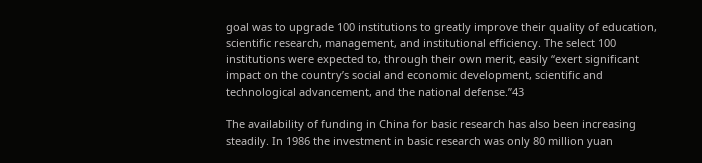goal was to upgrade 100 institutions to greatly improve their quality of education, scientific research, management, and institutional efficiency. The select 100 institutions were expected to, through their own merit, easily “exert significant impact on the country’s social and economic development, scientific and technological advancement, and the national defense.”43

The availability of funding in China for basic research has also been increasing steadily. In 1986 the investment in basic research was only 80 million yuan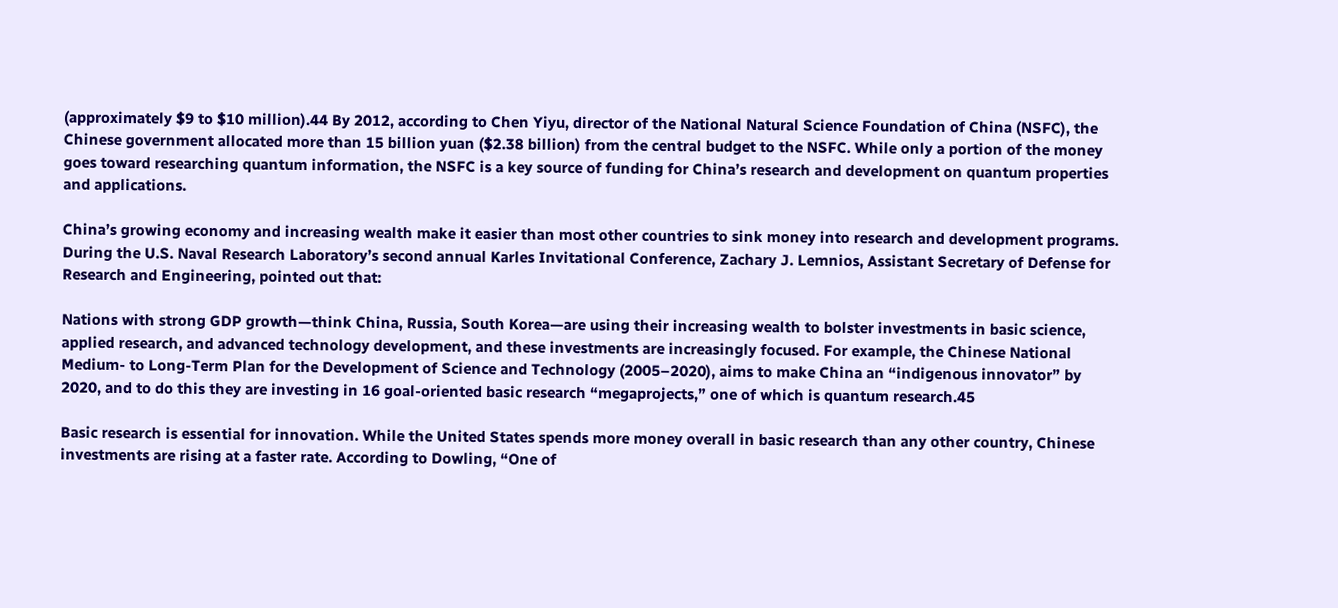(approximately $9 to $10 million).44 By 2012, according to Chen Yiyu, director of the National Natural Science Foundation of China (NSFC), the Chinese government allocated more than 15 billion yuan ($2.38 billion) from the central budget to the NSFC. While only a portion of the money goes toward researching quantum information, the NSFC is a key source of funding for China’s research and development on quantum properties and applications.

China’s growing economy and increasing wealth make it easier than most other countries to sink money into research and development programs. During the U.S. Naval Research Laboratory’s second annual Karles Invitational Conference, Zachary J. Lemnios, Assistant Secretary of Defense for Research and Engineering, pointed out that:

Nations with strong GDP growth—think China, Russia, South Korea—are using their increasing wealth to bolster investments in basic science, applied research, and advanced technology development, and these investments are increasingly focused. For example, the Chinese National Medium- to Long-Term Plan for the Development of Science and Technology (2005–2020), aims to make China an “indigenous innovator” by 2020, and to do this they are investing in 16 goal-oriented basic research “megaprojects,” one of which is quantum research.45

Basic research is essential for innovation. While the United States spends more money overall in basic research than any other country, Chinese investments are rising at a faster rate. According to Dowling, “One of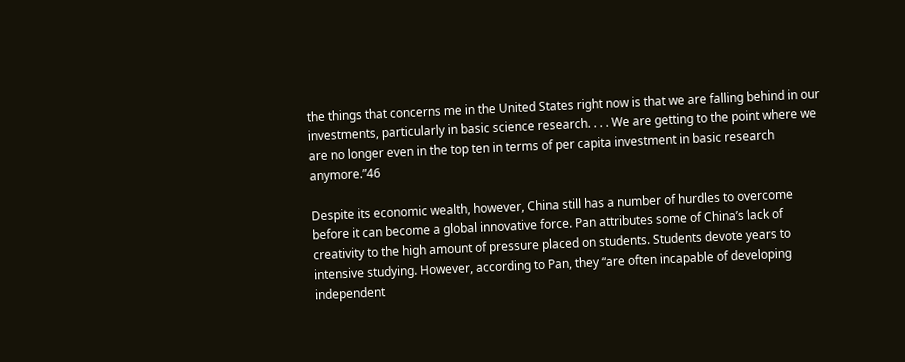the things that concerns me in the United States right now is that we are falling behind in our investments, particularly in basic science research. . . . We are getting to the point where we are no longer even in the top ten in terms of per capita investment in basic research anymore.”46

Despite its economic wealth, however, China still has a number of hurdles to overcome before it can become a global innovative force. Pan attributes some of China’s lack of creativity to the high amount of pressure placed on students. Students devote years to intensive studying. However, according to Pan, they “are often incapable of developing independent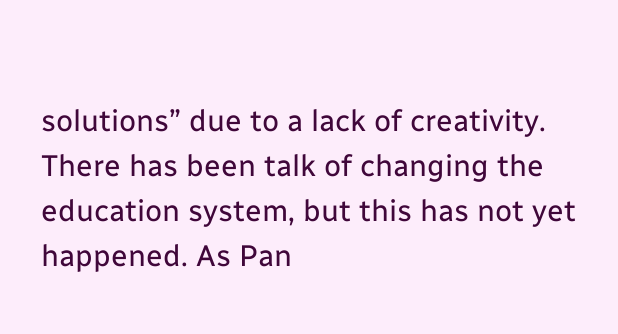solutions” due to a lack of creativity. There has been talk of changing the education system, but this has not yet happened. As Pan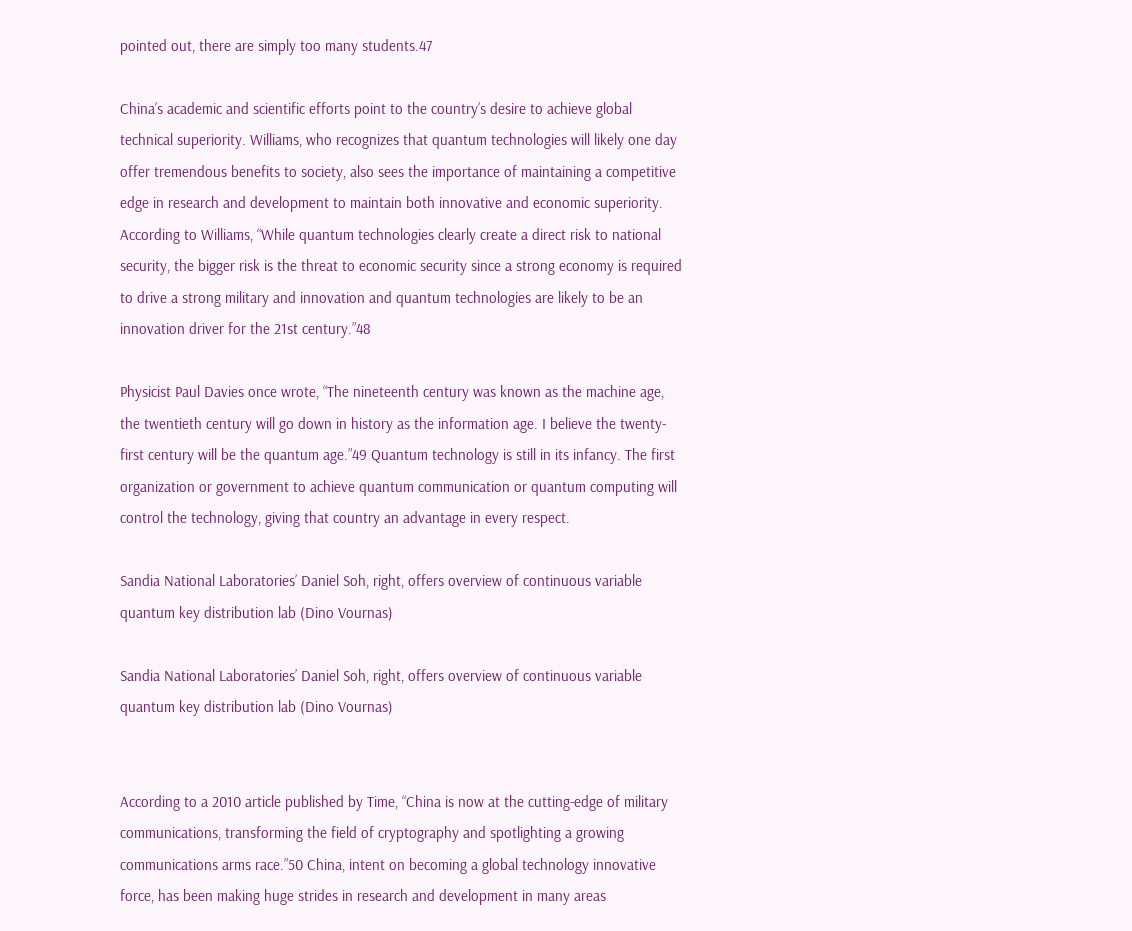pointed out, there are simply too many students.47

China’s academic and scientific efforts point to the country’s desire to achieve global technical superiority. Williams, who recognizes that quantum technologies will likely one day offer tremendous benefits to society, also sees the importance of maintaining a competitive edge in research and development to maintain both innovative and economic superiority. According to Williams, “While quantum technologies clearly create a direct risk to national security, the bigger risk is the threat to economic security since a strong economy is required to drive a strong military and innovation and quantum technologies are likely to be an innovation driver for the 21st century.”48

Physicist Paul Davies once wrote, “The nineteenth century was known as the machine age, the twentieth century will go down in history as the information age. I believe the twenty-first century will be the quantum age.”49 Quantum technology is still in its infancy. The first organization or government to achieve quantum communication or quantum computing will control the technology, giving that country an advantage in every respect.

Sandia National Laboratories’ Daniel Soh, right, offers overview of continuous variable quantum key distribution lab (Dino Vournas)

Sandia National Laboratories’ Daniel Soh, right, offers overview of continuous variable quantum key distribution lab (Dino Vournas)


According to a 2010 article published by Time, “China is now at the cutting-edge of military communications, transforming the field of cryptography and spotlighting a growing communications arms race.”50 China, intent on becoming a global technology innovative force, has been making huge strides in research and development in many areas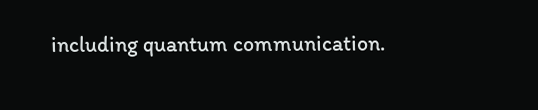including quantum communication.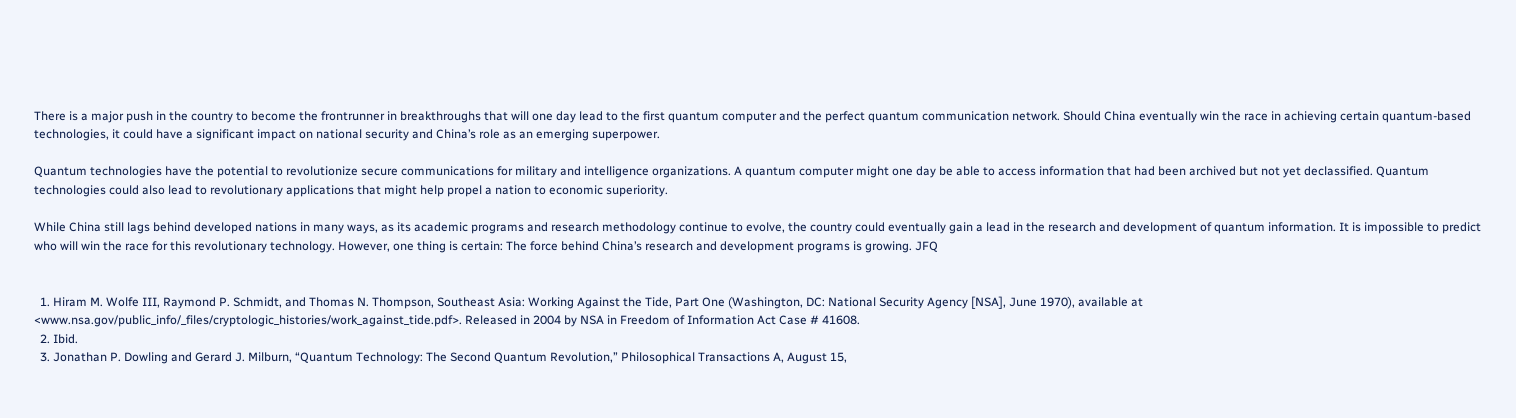There is a major push in the country to become the frontrunner in breakthroughs that will one day lead to the first quantum computer and the perfect quantum communication network. Should China eventually win the race in achieving certain quantum-based technologies, it could have a significant impact on national security and China’s role as an emerging superpower.

Quantum technologies have the potential to revolutionize secure communications for military and intelligence organizations. A quantum computer might one day be able to access information that had been archived but not yet declassified. Quantum technologies could also lead to revolutionary applications that might help propel a nation to economic superiority.

While China still lags behind developed nations in many ways, as its academic programs and research methodology continue to evolve, the country could eventually gain a lead in the research and development of quantum information. It is impossible to predict who will win the race for this revolutionary technology. However, one thing is certain: The force behind China’s research and development programs is growing. JFQ


  1. Hiram M. Wolfe III, Raymond P. Schmidt, and Thomas N. Thompson, Southeast Asia: Working Against the Tide, Part One (Washington, DC: National Security Agency [NSA], June 1970), available at <www.nsa.gov/public_info/_files/cryptologic_histories/work_against_tide.pdf>. Released in 2004 by NSA in Freedom of Information Act Case # 41608.
  2. Ibid.
  3. Jonathan P. Dowling and Gerard J. Milburn, “Quantum Technology: The Second Quantum Revolution,” Philosophical Transactions A, August 15,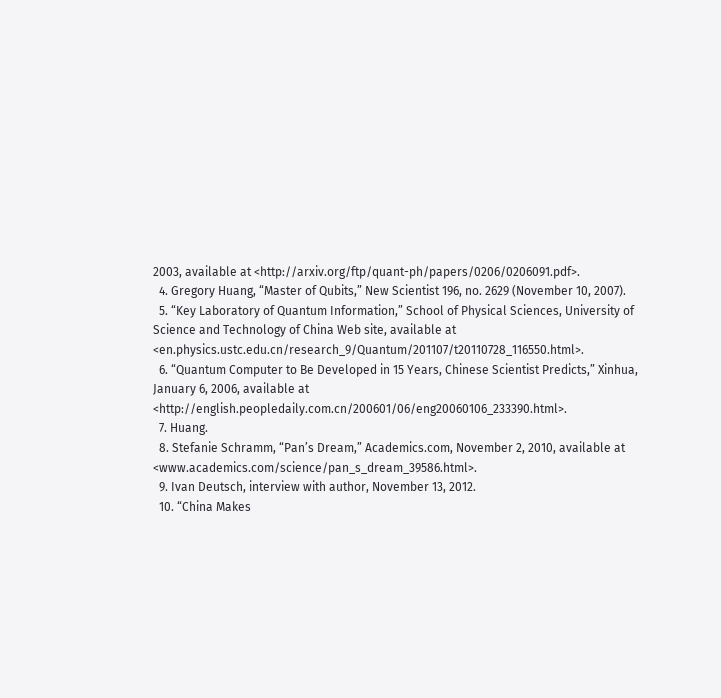2003, available at <http://arxiv.org/ftp/quant-ph/papers/0206/0206091.pdf>.
  4. Gregory Huang, “Master of Qubits,” New Scientist 196, no. 2629 (November 10, 2007).
  5. “Key Laboratory of Quantum Information,” School of Physical Sciences, University of Science and Technology of China Web site, available at <en.physics.ustc.edu.cn/research_9/Quantum/201107/t20110728_116550.html>.
  6. “Quantum Computer to Be Developed in 15 Years, Chinese Scientist Predicts,” Xinhua, January 6, 2006, available at <http://english.peopledaily.com.cn/200601/06/eng20060106_233390.html>.
  7. Huang.
  8. Stefanie Schramm, “Pan’s Dream,” Academics.com, November 2, 2010, available at <www.academics.com/science/pan_s_dream_39586.html>.
  9. Ivan Deutsch, interview with author, November 13, 2012.
  10. “China Makes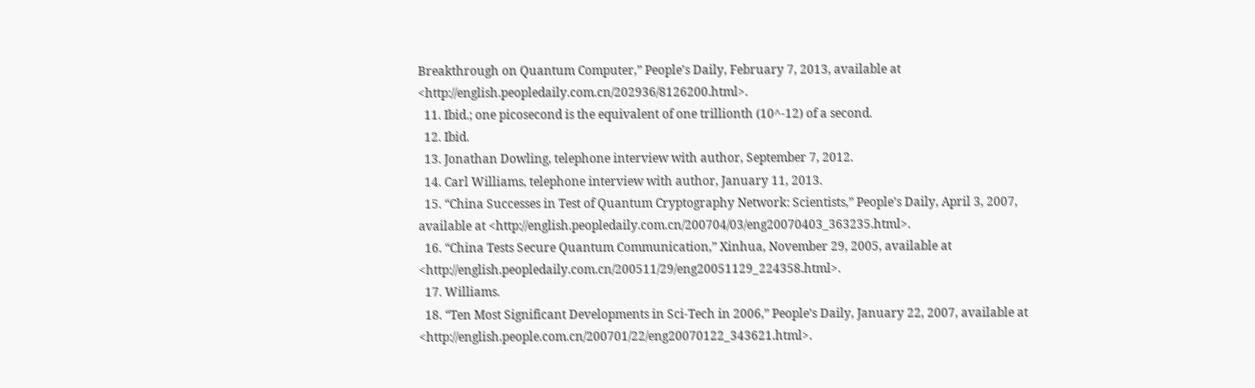Breakthrough on Quantum Computer,” People’s Daily, February 7, 2013, available at <http://english.peopledaily.com.cn/202936/8126200.html>.
  11. Ibid.; one picosecond is the equivalent of one trillionth (10^-12) of a second.
  12. Ibid.
  13. Jonathan Dowling, telephone interview with author, September 7, 2012.
  14. Carl Williams, telephone interview with author, January 11, 2013.
  15. “China Successes in Test of Quantum Cryptography Network: Scientists,” People’s Daily, April 3, 2007, available at <http://english.peopledaily.com.cn/200704/03/eng20070403_363235.html>.
  16. “China Tests Secure Quantum Communication,” Xinhua, November 29, 2005, available at <http://english.peopledaily.com.cn/200511/29/eng20051129_224358.html>.
  17. Williams.
  18. “Ten Most Significant Developments in Sci-Tech in 2006,” People’s Daily, January 22, 2007, available at <http://english.people.com.cn/200701/22/eng20070122_343621.html>.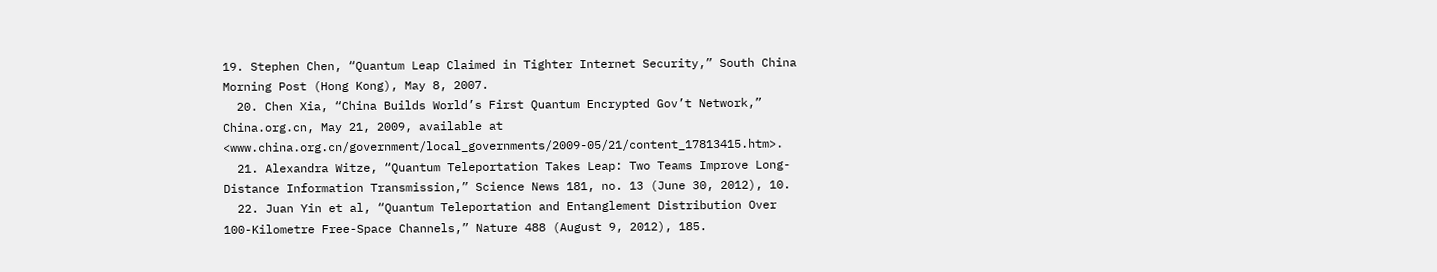19. Stephen Chen, “Quantum Leap Claimed in Tighter Internet Security,” South China Morning Post (Hong Kong), May 8, 2007.
  20. Chen Xia, “China Builds World’s First Quantum Encrypted Gov’t Network,” China.org.cn, May 21, 2009, available at <www.china.org.cn/government/local_governments/2009-05/21/content_17813415.htm>.
  21. Alexandra Witze, “Quantum Teleportation Takes Leap: Two Teams Improve Long-Distance Information Transmission,” Science News 181, no. 13 (June 30, 2012), 10.
  22. Juan Yin et al, “Quantum Teleportation and Entanglement Distribution Over 100-Kilometre Free-Space Channels,” Nature 488 (August 9, 2012), 185.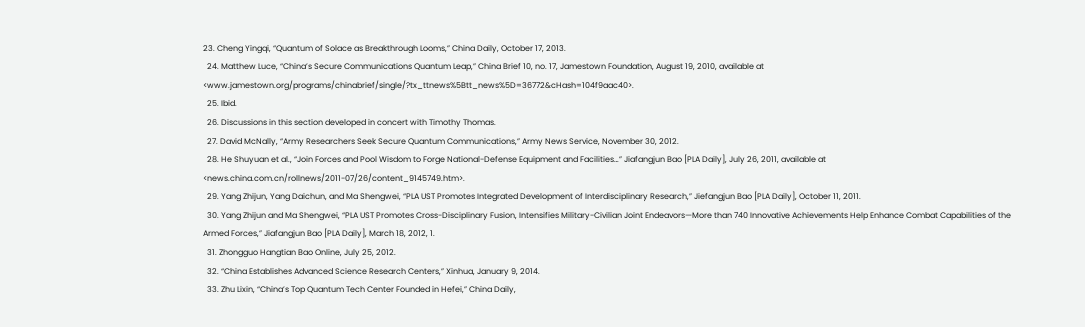23. Cheng Yingqi, “Quantum of Solace as Breakthrough Looms,” China Daily, October 17, 2013.
  24. Matthew Luce, “China’s Secure Communications Quantum Leap,” China Brief 10, no. 17, Jamestown Foundation, August 19, 2010, available at <www.jamestown.org/programs/chinabrief/single/?tx_ttnews%5Btt_news%5D=36772&cHash=104f9aac40>.
  25. Ibid.
  26. Discussions in this section developed in concert with Timothy Thomas.
  27. David McNally, “Army Researchers Seek Secure Quantum Communications,” Army News Service, November 30, 2012.
  28. He Shuyuan et al., “Join Forces and Pool Wisdom to Forge National-Defense Equipment and Facilities…” Jiafangjun Bao [PLA Daily], July 26, 2011, available at <news.china.com.cn/rollnews/2011-07/26/content_9145749.htm>.
  29. Yang Zhijun, Yang Daichun, and Ma Shengwei, “PLA UST Promotes Integrated Development of Interdisciplinary Research,” Jiefangjun Bao [PLA Daily], October 11, 2011.
  30. Yang Zhijun and Ma Shengwei, “PLA UST Promotes Cross-Disciplinary Fusion, Intensifies Military-Civilian Joint Endeavors—More than 740 Innovative Achievements Help Enhance Combat Capabilities of the Armed Forces,” Jiafangjun Bao [PLA Daily], March 18, 2012, 1.
  31. Zhongguo Hangtian Bao Online, July 25, 2012.
  32. “China Establishes Advanced Science Research Centers,” Xinhua, January 9, 2014.
  33. Zhu Lixin, “China’s Top Quantum Tech Center Founded in Hefei,” China Daily,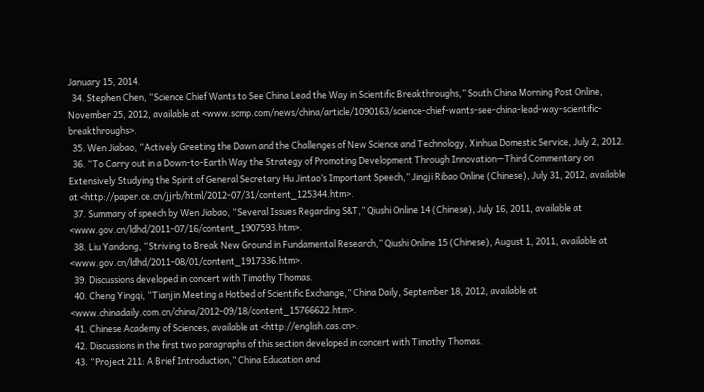January 15, 2014.
  34. Stephen Chen, “Science Chief Wants to See China Lead the Way in Scientific Breakthroughs,” South China Morning Post Online, November 25, 2012, available at <www.scmp.com/news/china/article/1090163/science-chief-wants-see-china-lead-way-scientific-breakthroughs>.
  35. Wen Jiabao, “Actively Greeting the Dawn and the Challenges of New Science and Technology, Xinhua Domestic Service, July 2, 2012.
  36. “To Carry out in a Down-to-Earth Way the Strategy of Promoting Development Through Innovation—Third Commentary on Extensively Studying the Spirit of General Secretary Hu Jintao’s Important Speech,” Jingji Ribao Online (Chinese), July 31, 2012, available at <http://paper.ce.cn/jjrb/html/2012-07/31/content_125344.htm>.
  37. Summary of speech by Wen Jiabao, “Several Issues Regarding S&T,” Qiushi Online 14 (Chinese), July 16, 2011, available at <www.gov.cn/ldhd/2011-07/16/content_1907593.htm>.
  38. Liu Yandong, “Striving to Break New Ground in Fundamental Research,” Qiushi Online 15 (Chinese), August 1, 2011, available at <www.gov.cn/ldhd/2011-08/01/content_1917336.htm>.
  39. Discussions developed in concert with Timothy Thomas.
  40. Cheng Yingqi, “Tianjin Meeting a Hotbed of Scientific Exchange,” China Daily, September 18, 2012, available at <www.chinadaily.com.cn/china/2012-09/18/content_15766622.htm>.
  41. Chinese Academy of Sciences, available at <http://english.cas.cn>.
  42. Discussions in the first two paragraphs of this section developed in concert with Timothy Thomas.
  43. “Project 211: A Brief Introduction,” China Education and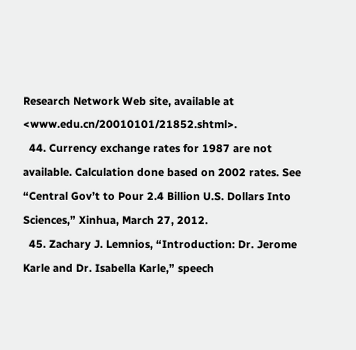Research Network Web site, available at <www.edu.cn/20010101/21852.shtml>.
  44. Currency exchange rates for 1987 are not available. Calculation done based on 2002 rates. See “Central Gov’t to Pour 2.4 Billion U.S. Dollars Into Sciences,” Xinhua, March 27, 2012.
  45. Zachary J. Lemnios, “Introduction: Dr. Jerome Karle and Dr. Isabella Karle,” speech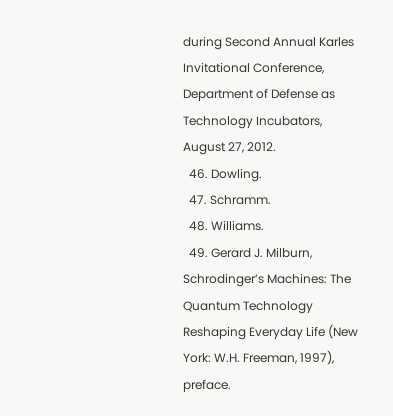during Second Annual Karles Invitational Conference, Department of Defense as Technology Incubators, August 27, 2012.
  46. Dowling.
  47. Schramm.
  48. Williams.
  49. Gerard J. Milburn, Schrodinger’s Machines: The Quantum Technology Reshaping Everyday Life (New York: W.H. Freeman, 1997), preface.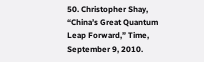50. Christopher Shay, “China’s Great Quantum Leap Forward,” Time, September 9, 2010.